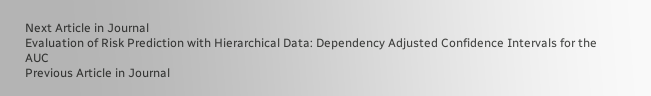Next Article in Journal
Evaluation of Risk Prediction with Hierarchical Data: Dependency Adjusted Confidence Intervals for the AUC
Previous Article in Journal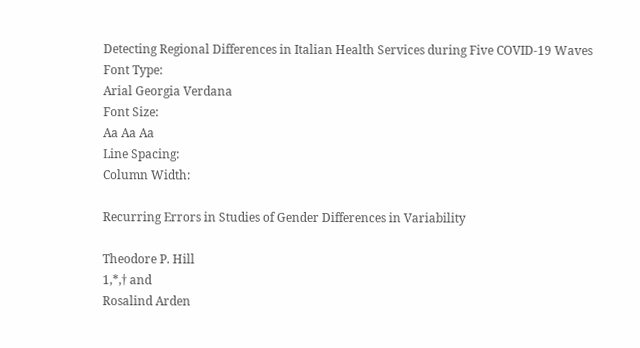Detecting Regional Differences in Italian Health Services during Five COVID-19 Waves
Font Type:
Arial Georgia Verdana
Font Size:
Aa Aa Aa
Line Spacing:
Column Width:

Recurring Errors in Studies of Gender Differences in Variability

Theodore P. Hill
1,*,† and
Rosalind Arden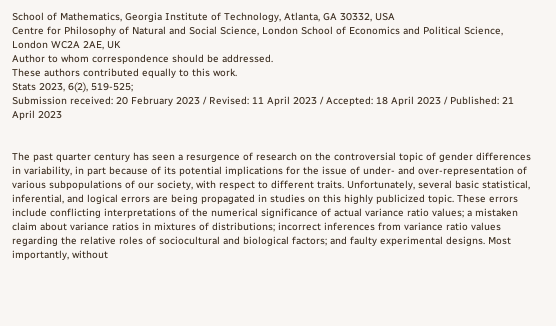School of Mathematics, Georgia Institute of Technology, Atlanta, GA 30332, USA
Centre for Philosophy of Natural and Social Science, London School of Economics and Political Science, London WC2A 2AE, UK
Author to whom correspondence should be addressed.
These authors contributed equally to this work.
Stats 2023, 6(2), 519-525;
Submission received: 20 February 2023 / Revised: 11 April 2023 / Accepted: 18 April 2023 / Published: 21 April 2023


The past quarter century has seen a resurgence of research on the controversial topic of gender differences in variability, in part because of its potential implications for the issue of under- and over-representation of various subpopulations of our society, with respect to different traits. Unfortunately, several basic statistical, inferential, and logical errors are being propagated in studies on this highly publicized topic. These errors include conflicting interpretations of the numerical significance of actual variance ratio values; a mistaken claim about variance ratios in mixtures of distributions; incorrect inferences from variance ratio values regarding the relative roles of sociocultural and biological factors; and faulty experimental designs. Most importantly, without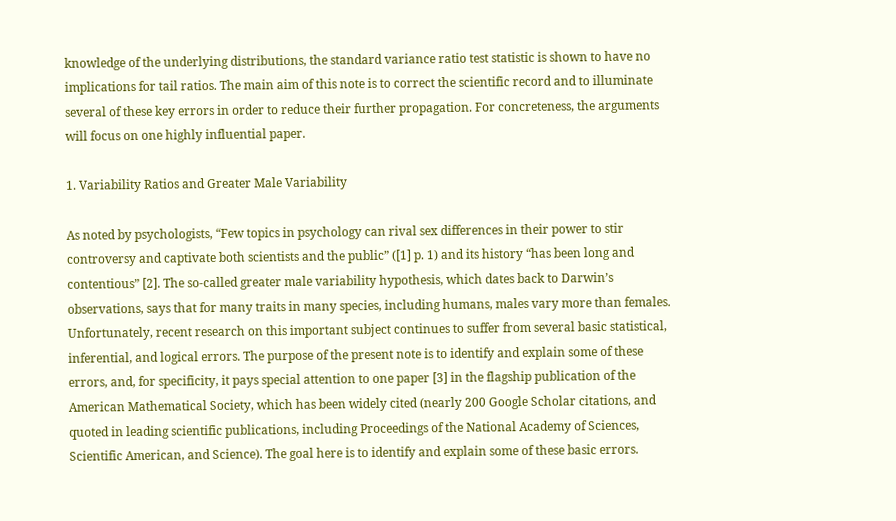knowledge of the underlying distributions, the standard variance ratio test statistic is shown to have no implications for tail ratios. The main aim of this note is to correct the scientific record and to illuminate several of these key errors in order to reduce their further propagation. For concreteness, the arguments will focus on one highly influential paper.

1. Variability Ratios and Greater Male Variability

As noted by psychologists, “Few topics in psychology can rival sex differences in their power to stir controversy and captivate both scientists and the public” ([1] p. 1) and its history “has been long and contentious” [2]. The so-called greater male variability hypothesis, which dates back to Darwin’s observations, says that for many traits in many species, including humans, males vary more than females. Unfortunately, recent research on this important subject continues to suffer from several basic statistical, inferential, and logical errors. The purpose of the present note is to identify and explain some of these errors, and, for specificity, it pays special attention to one paper [3] in the flagship publication of the American Mathematical Society, which has been widely cited (nearly 200 Google Scholar citations, and quoted in leading scientific publications, including Proceedings of the National Academy of Sciences, Scientific American, and Science). The goal here is to identify and explain some of these basic errors.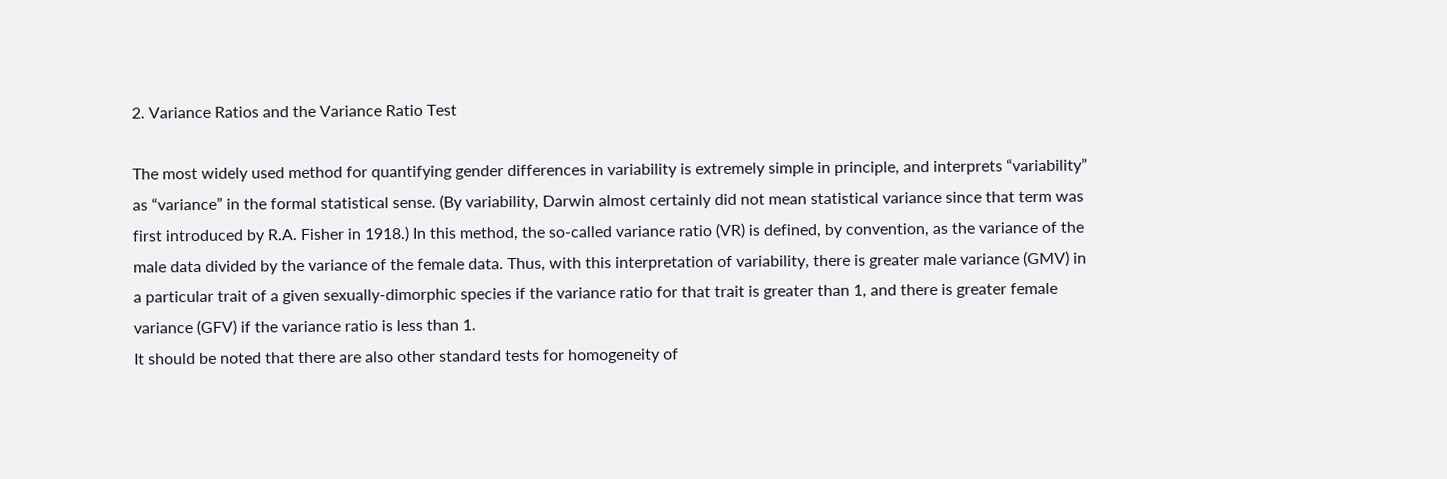2. Variance Ratios and the Variance Ratio Test

The most widely used method for quantifying gender differences in variability is extremely simple in principle, and interprets “variability” as “variance” in the formal statistical sense. (By variability, Darwin almost certainly did not mean statistical variance since that term was first introduced by R.A. Fisher in 1918.) In this method, the so-called variance ratio (VR) is defined, by convention, as the variance of the male data divided by the variance of the female data. Thus, with this interpretation of variability, there is greater male variance (GMV) in a particular trait of a given sexually-dimorphic species if the variance ratio for that trait is greater than 1, and there is greater female variance (GFV) if the variance ratio is less than 1.
It should be noted that there are also other standard tests for homogeneity of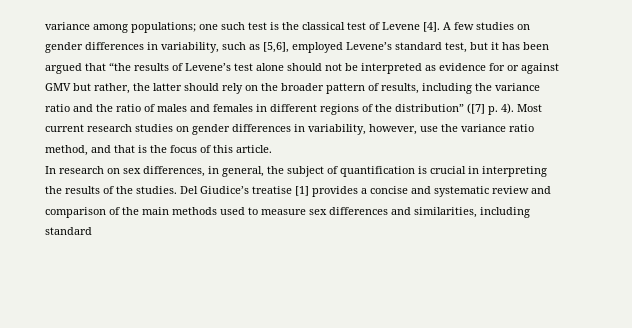variance among populations; one such test is the classical test of Levene [4]. A few studies on gender differences in variability, such as [5,6], employed Levene’s standard test, but it has been argued that “the results of Levene’s test alone should not be interpreted as evidence for or against GMV but rather, the latter should rely on the broader pattern of results, including the variance ratio and the ratio of males and females in different regions of the distribution” ([7] p. 4). Most current research studies on gender differences in variability, however, use the variance ratio method, and that is the focus of this article.
In research on sex differences, in general, the subject of quantification is crucial in interpreting the results of the studies. Del Giudice’s treatise [1] provides a concise and systematic review and comparison of the main methods used to measure sex differences and similarities, including standard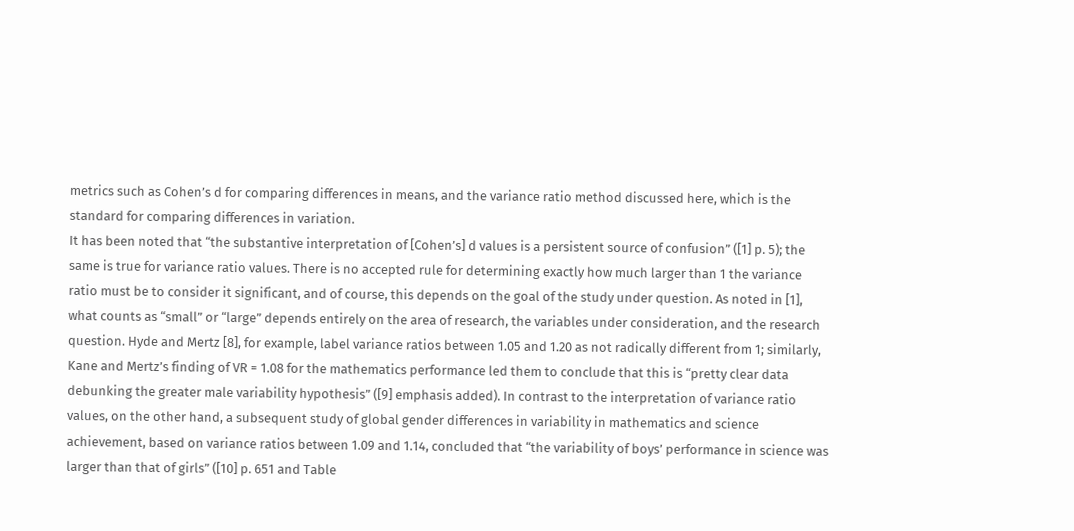metrics such as Cohen’s d for comparing differences in means, and the variance ratio method discussed here, which is the standard for comparing differences in variation.
It has been noted that “the substantive interpretation of [Cohen’s] d values is a persistent source of confusion” ([1] p. 5); the same is true for variance ratio values. There is no accepted rule for determining exactly how much larger than 1 the variance ratio must be to consider it significant, and of course, this depends on the goal of the study under question. As noted in [1], what counts as “small” or “large” depends entirely on the area of research, the variables under consideration, and the research question. Hyde and Mertz [8], for example, label variance ratios between 1.05 and 1.20 as not radically different from 1; similarly, Kane and Mertz’s finding of VR = 1.08 for the mathematics performance led them to conclude that this is “pretty clear data debunking the greater male variability hypothesis” ([9] emphasis added). In contrast to the interpretation of variance ratio values, on the other hand, a subsequent study of global gender differences in variability in mathematics and science achievement, based on variance ratios between 1.09 and 1.14, concluded that “the variability of boys’ performance in science was larger than that of girls” ([10] p. 651 and Table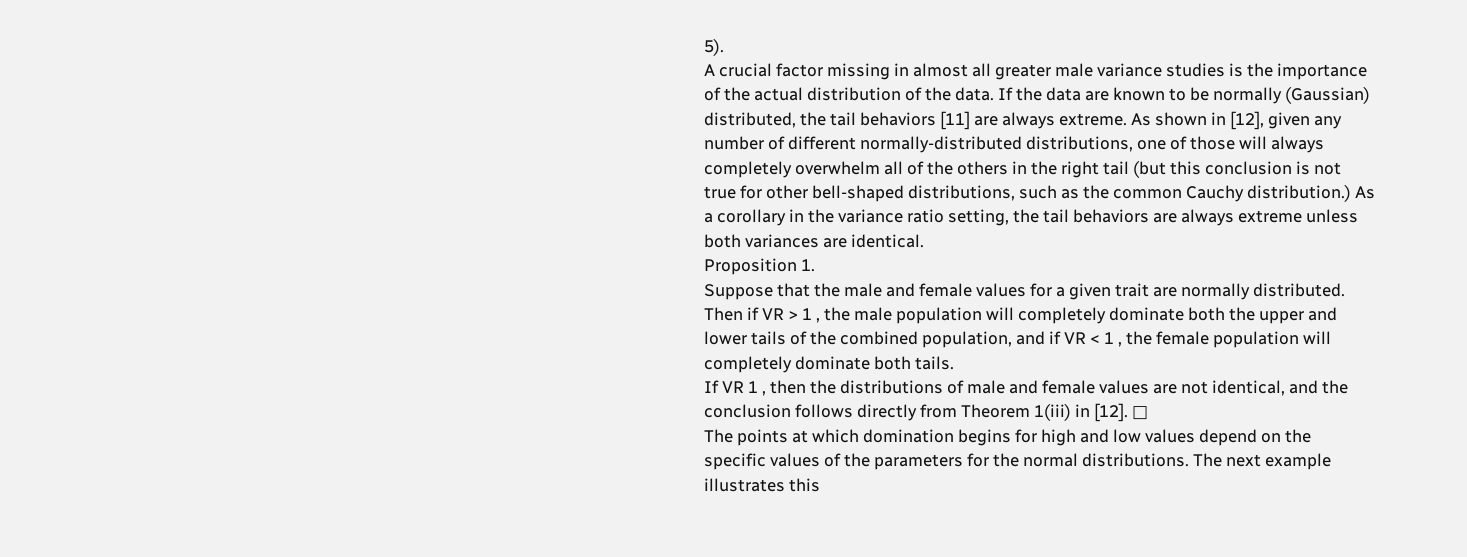5).
A crucial factor missing in almost all greater male variance studies is the importance of the actual distribution of the data. If the data are known to be normally (Gaussian) distributed, the tail behaviors [11] are always extreme. As shown in [12], given any number of different normally-distributed distributions, one of those will always completely overwhelm all of the others in the right tail (but this conclusion is not true for other bell-shaped distributions, such as the common Cauchy distribution.) As a corollary in the variance ratio setting, the tail behaviors are always extreme unless both variances are identical.
Proposition 1.
Suppose that the male and female values for a given trait are normally distributed. Then if VR > 1 , the male population will completely dominate both the upper and lower tails of the combined population, and if VR < 1 , the female population will completely dominate both tails.
If VR 1 , then the distributions of male and female values are not identical, and the conclusion follows directly from Theorem 1(iii) in [12]. □
The points at which domination begins for high and low values depend on the specific values of the parameters for the normal distributions. The next example illustrates this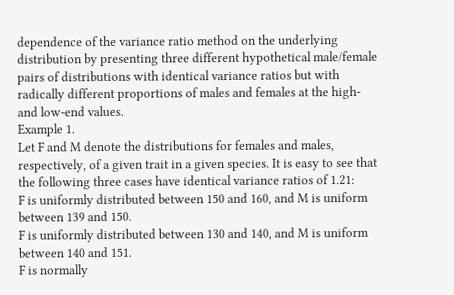dependence of the variance ratio method on the underlying distribution by presenting three different hypothetical male/female pairs of distributions with identical variance ratios but with radically different proportions of males and females at the high- and low-end values.
Example 1.
Let F and M denote the distributions for females and males, respectively, of a given trait in a given species. It is easy to see that the following three cases have identical variance ratios of 1.21:
F is uniformly distributed between 150 and 160, and M is uniform between 139 and 150.
F is uniformly distributed between 130 and 140, and M is uniform between 140 and 151.
F is normally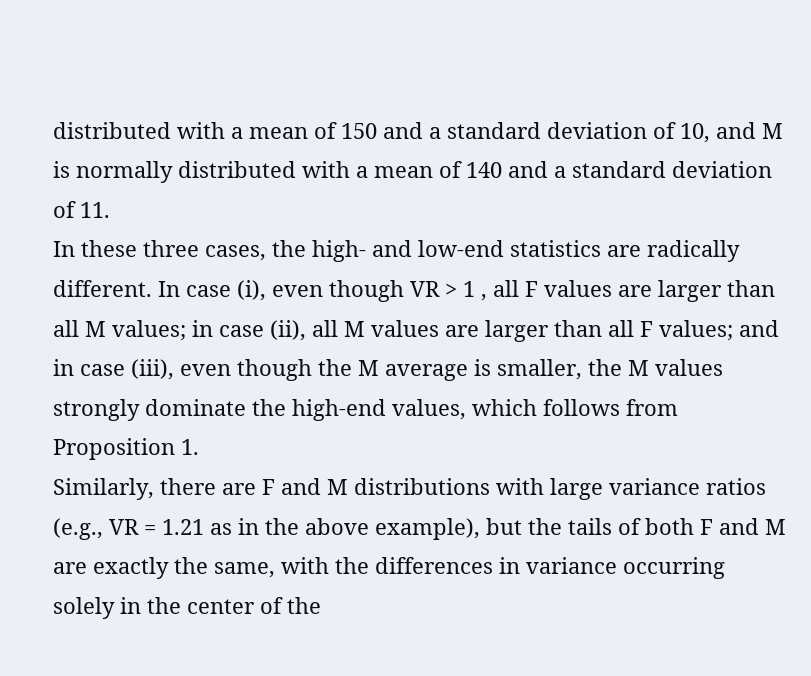distributed with a mean of 150 and a standard deviation of 10, and M is normally distributed with a mean of 140 and a standard deviation of 11.
In these three cases, the high- and low-end statistics are radically different. In case (i), even though VR > 1 , all F values are larger than all M values; in case (ii), all M values are larger than all F values; and in case (iii), even though the M average is smaller, the M values strongly dominate the high-end values, which follows from Proposition 1.
Similarly, there are F and M distributions with large variance ratios (e.g., VR = 1.21 as in the above example), but the tails of both F and M are exactly the same, with the differences in variance occurring solely in the center of the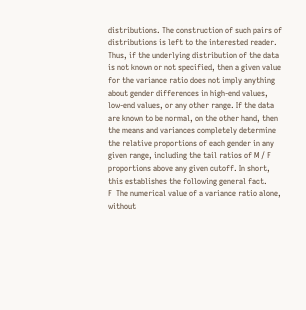distributions. The construction of such pairs of distributions is left to the interested reader.
Thus, if the underlying distribution of the data is not known or not specified, then a given value for the variance ratio does not imply anything about gender differences in high-end values, low-end values, or any other range. If the data are known to be normal, on the other hand, then the means and variances completely determine the relative proportions of each gender in any given range, including the tail ratios of M / F proportions above any given cutoff. In short, this establishes the following general fact.
F  The numerical value of a variance ratio alone, without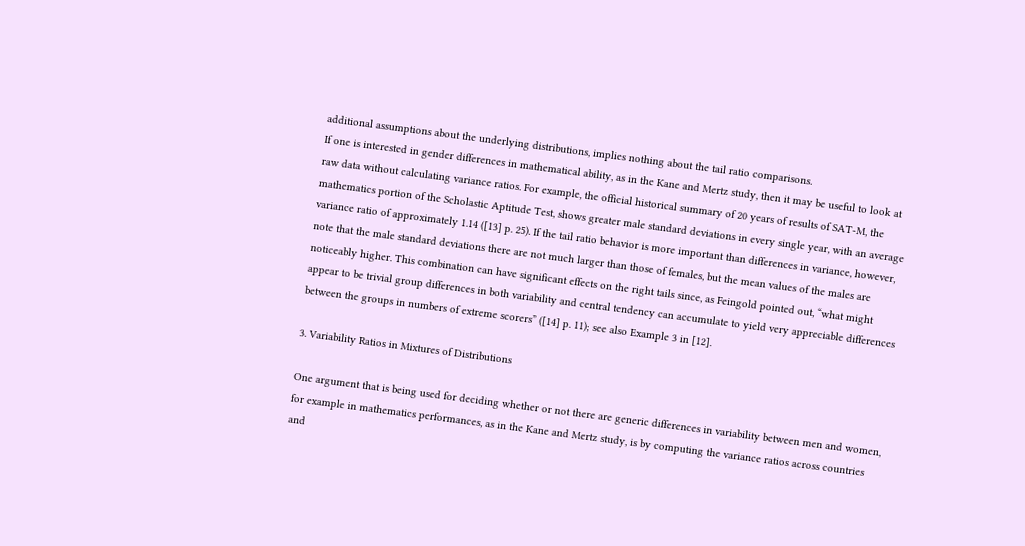additional assumptions about the underlying distributions, implies nothing about the tail ratio comparisons.
If one is interested in gender differences in mathematical ability, as in the Kane and Mertz study, then it may be useful to look at raw data without calculating variance ratios. For example, the official historical summary of 20 years of results of SAT-M, the mathematics portion of the Scholastic Aptitude Test, shows greater male standard deviations in every single year, with an average variance ratio of approximately 1.14 ([13] p. 25). If the tail ratio behavior is more important than differences in variance, however, note that the male standard deviations there are not much larger than those of females, but the mean values of the males are noticeably higher. This combination can have significant effects on the right tails since, as Feingold pointed out, “what might appear to be trivial group differences in both variability and central tendency can accumulate to yield very appreciable differences between the groups in numbers of extreme scorers” ([14] p. 11); see also Example 3 in [12].

3. Variability Ratios in Mixtures of Distributions

One argument that is being used for deciding whether or not there are generic differences in variability between men and women, for example in mathematics performances, as in the Kane and Mertz study, is by computing the variance ratios across countries and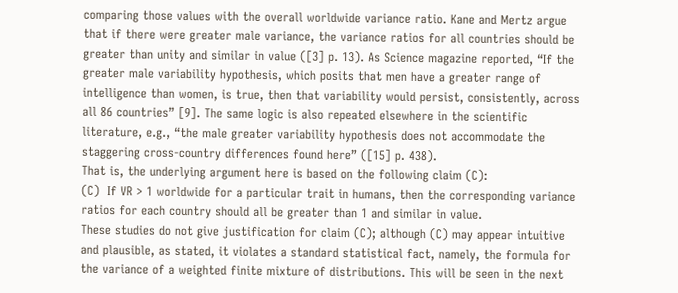comparing those values with the overall worldwide variance ratio. Kane and Mertz argue that if there were greater male variance, the variance ratios for all countries should be greater than unity and similar in value ([3] p. 13). As Science magazine reported, “If the greater male variability hypothesis, which posits that men have a greater range of intelligence than women, is true, then that variability would persist, consistently, across all 86 countries” [9]. The same logic is also repeated elsewhere in the scientific literature, e.g., “the male greater variability hypothesis does not accommodate the staggering cross-country differences found here” ([15] p. 438).
That is, the underlying argument here is based on the following claim (C):
(C)  If VR > 1 worldwide for a particular trait in humans, then the corresponding variance ratios for each country should all be greater than 1 and similar in value.
These studies do not give justification for claim (C); although (C) may appear intuitive and plausible, as stated, it violates a standard statistical fact, namely, the formula for the variance of a weighted finite mixture of distributions. This will be seen in the next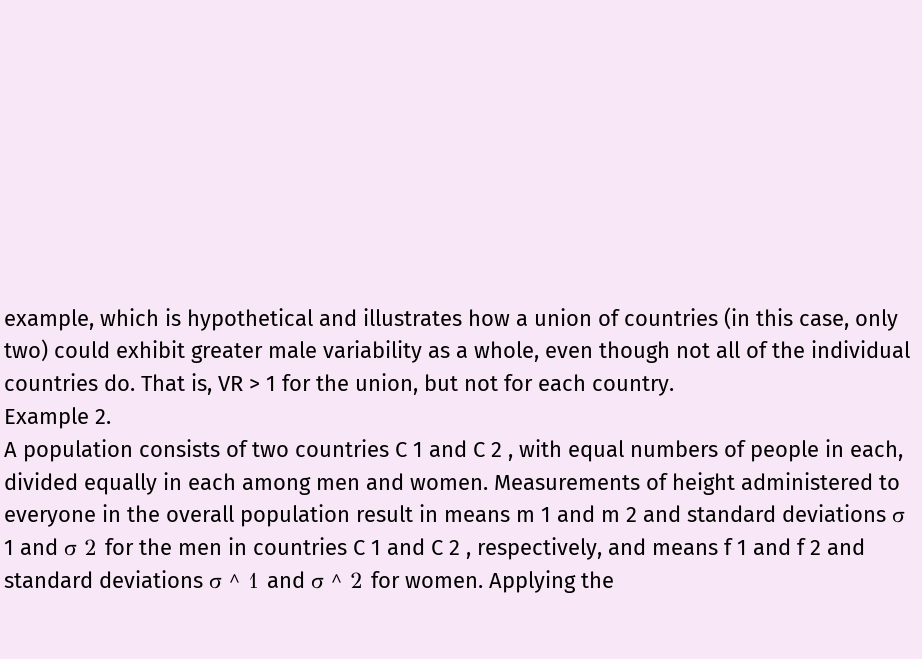example, which is hypothetical and illustrates how a union of countries (in this case, only two) could exhibit greater male variability as a whole, even though not all of the individual countries do. That is, VR > 1 for the union, but not for each country.
Example 2.
A population consists of two countries C 1 and C 2 , with equal numbers of people in each, divided equally in each among men and women. Measurements of height administered to everyone in the overall population result in means m 1 and m 2 and standard deviations σ 1 and σ 2 for the men in countries C 1 and C 2 , respectively, and means f 1 and f 2 and standard deviations σ ^ 1 and σ ^ 2 for women. Applying the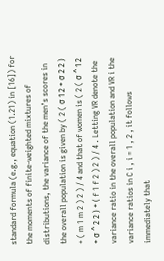standard formula (e.g., equation (1.21) in [16]) for the moments of finite-weighted mixtures of distributions, the variance of the men’s scores in the overall population is given by ( 2 ( σ 1 2 + σ 2 2 ) + ( m 1 m 2 ) 2 ) / 4 and that of women is ( 2 ( σ ^ 1 2 + σ ^ 2 2 ) + ( f 1 f 2 ) 2 ) / 4 . Letting VR denote the variance ratio in the overall population and VR i the variance ratios in C i , i = 1 , 2 , it follows immediately that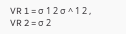VR 1 = σ 1 2 σ ^ 1 2 , VR 2 = σ 2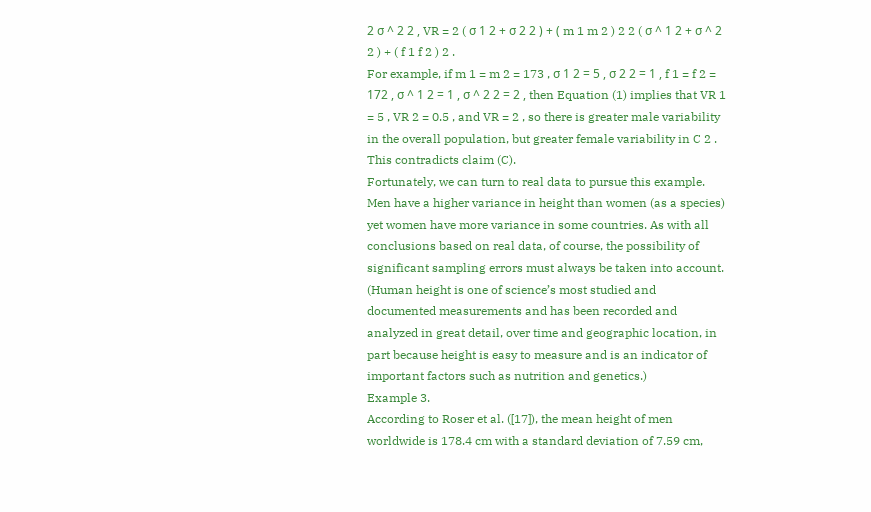2 σ ^ 2 2 , VR = 2 ( σ 1 2 + σ 2 2 ) + ( m 1 m 2 ) 2 2 ( σ ^ 1 2 + σ ^ 2 2 ) + ( f 1 f 2 ) 2 .
For example, if m 1 = m 2 = 173 , σ 1 2 = 5 , σ 2 2 = 1 , f 1 = f 2 = 172 , σ ^ 1 2 = 1 , σ ^ 2 2 = 2 , then Equation (1) implies that VR 1 = 5 , VR 2 = 0.5 , and VR = 2 , so there is greater male variability in the overall population, but greater female variability in C 2 . This contradicts claim (C).
Fortunately, we can turn to real data to pursue this example. Men have a higher variance in height than women (as a species) yet women have more variance in some countries. As with all conclusions based on real data, of course, the possibility of significant sampling errors must always be taken into account. (Human height is one of science’s most studied and documented measurements and has been recorded and analyzed in great detail, over time and geographic location, in part because height is easy to measure and is an indicator of important factors such as nutrition and genetics.)
Example 3.
According to Roser et al. ([17]), the mean height of men worldwide is 178.4 cm with a standard deviation of 7.59 cm,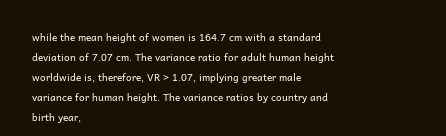while the mean height of women is 164.7 cm with a standard deviation of 7.07 cm. The variance ratio for adult human height worldwide is, therefore, VR > 1.07, implying greater male variance for human height. The variance ratios by country and birth year,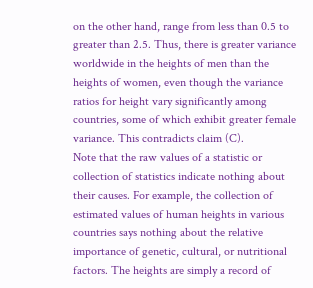on the other hand, range from less than 0.5 to greater than 2.5. Thus, there is greater variance worldwide in the heights of men than the heights of women, even though the variance ratios for height vary significantly among countries, some of which exhibit greater female variance. This contradicts claim (C).
Note that the raw values of a statistic or collection of statistics indicate nothing about their causes. For example, the collection of estimated values of human heights in various countries says nothing about the relative importance of genetic, cultural, or nutritional factors. The heights are simply a record of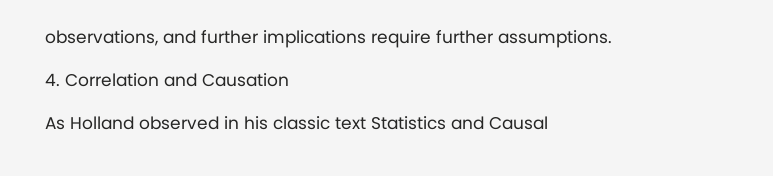observations, and further implications require further assumptions.

4. Correlation and Causation

As Holland observed in his classic text Statistics and Causal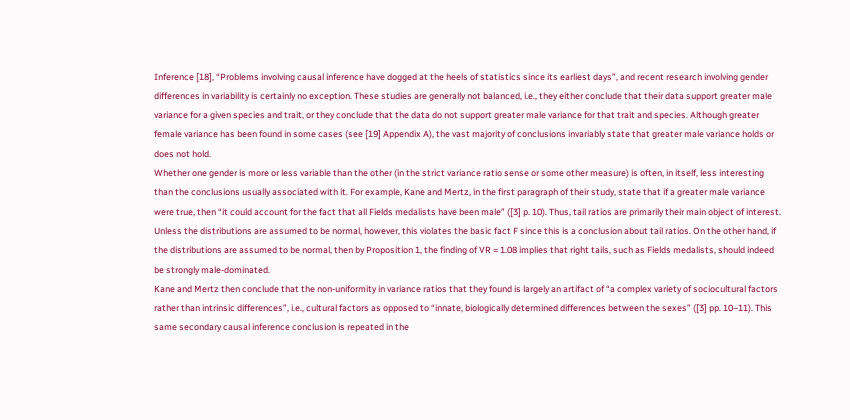Inference [18], “Problems involving causal inference have dogged at the heels of statistics since its earliest days”, and recent research involving gender differences in variability is certainly no exception. These studies are generally not balanced, i.e., they either conclude that their data support greater male variance for a given species and trait, or they conclude that the data do not support greater male variance for that trait and species. Although greater female variance has been found in some cases (see [19] Appendix A), the vast majority of conclusions invariably state that greater male variance holds or does not hold.
Whether one gender is more or less variable than the other (in the strict variance ratio sense or some other measure) is often, in itself, less interesting than the conclusions usually associated with it. For example, Kane and Mertz, in the first paragraph of their study, state that if a greater male variance were true, then “it could account for the fact that all Fields medalists have been male” ([3] p. 10). Thus, tail ratios are primarily their main object of interest.
Unless the distributions are assumed to be normal, however, this violates the basic fact F since this is a conclusion about tail ratios. On the other hand, if the distributions are assumed to be normal, then by Proposition 1, the finding of VR = 1.08 implies that right tails, such as Fields medalists, should indeed be strongly male-dominated.
Kane and Mertz then conclude that the non-uniformity in variance ratios that they found is largely an artifact of “a complex variety of sociocultural factors rather than intrinsic differences”, i.e., cultural factors as opposed to “innate, biologically determined differences between the sexes” ([3] pp. 10–11). This same secondary causal inference conclusion is repeated in the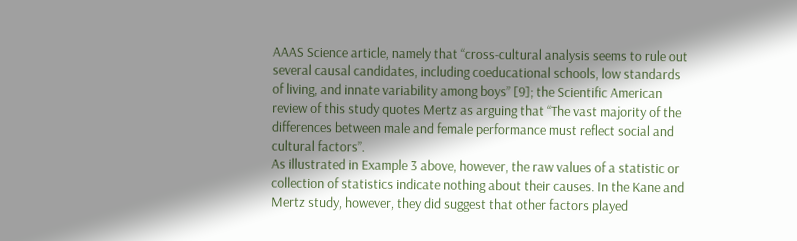AAAS Science article, namely that “cross-cultural analysis seems to rule out several causal candidates, including coeducational schools, low standards of living, and innate variability among boys” [9]; the Scientific American review of this study quotes Mertz as arguing that “The vast majority of the differences between male and female performance must reflect social and cultural factors”.
As illustrated in Example 3 above, however, the raw values of a statistic or collection of statistics indicate nothing about their causes. In the Kane and Mertz study, however, they did suggest that other factors played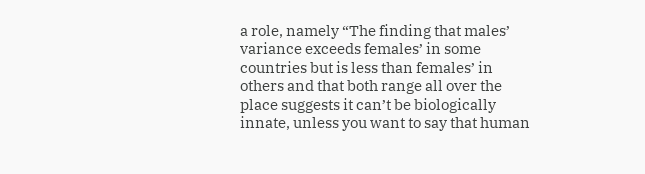a role, namely “The finding that males’ variance exceeds females’ in some countries but is less than females’ in others and that both range all over the place suggests it can’t be biologically innate, unless you want to say that human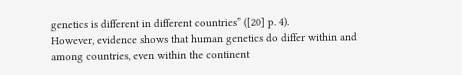genetics is different in different countries” ([20] p. 4).
However, evidence shows that human genetics do differ within and among countries, even within the continent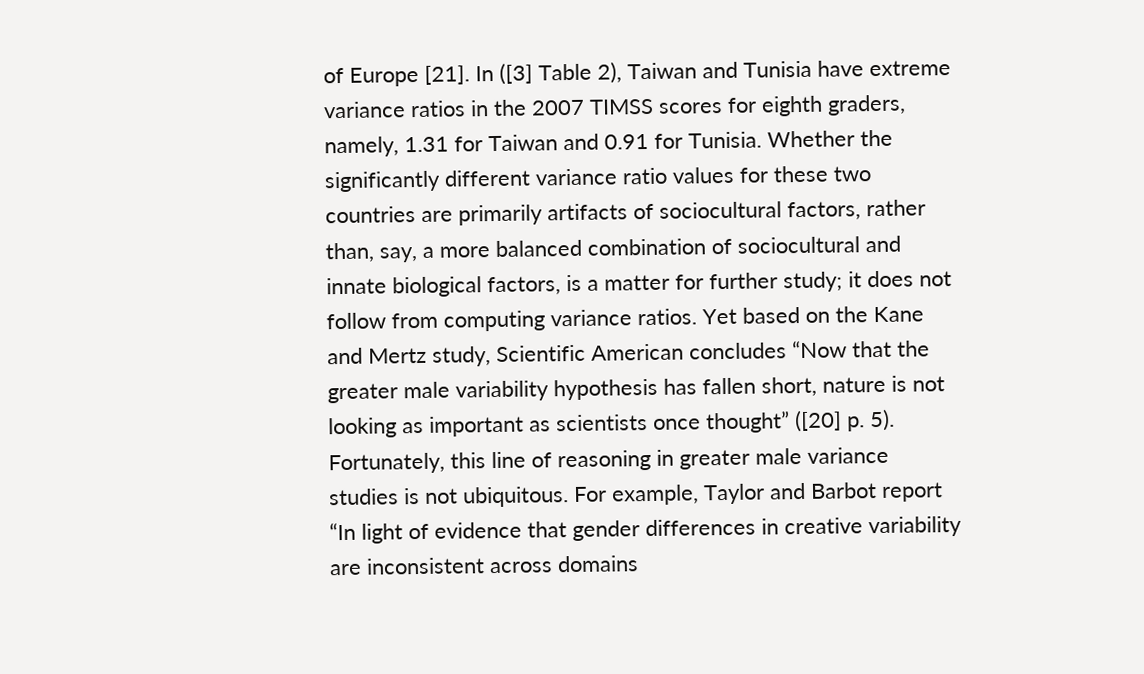of Europe [21]. In ([3] Table 2), Taiwan and Tunisia have extreme variance ratios in the 2007 TIMSS scores for eighth graders, namely, 1.31 for Taiwan and 0.91 for Tunisia. Whether the significantly different variance ratio values for these two countries are primarily artifacts of sociocultural factors, rather than, say, a more balanced combination of sociocultural and innate biological factors, is a matter for further study; it does not follow from computing variance ratios. Yet based on the Kane and Mertz study, Scientific American concludes “Now that the greater male variability hypothesis has fallen short, nature is not looking as important as scientists once thought” ([20] p. 5).
Fortunately, this line of reasoning in greater male variance studies is not ubiquitous. For example, Taylor and Barbot report “In light of evidence that gender differences in creative variability are inconsistent across domains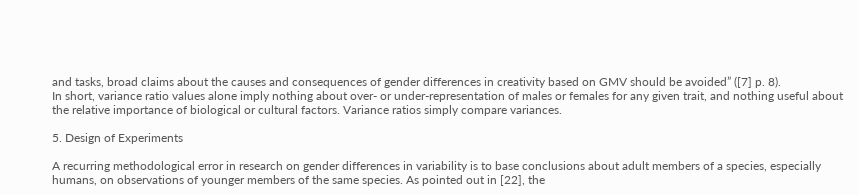and tasks, broad claims about the causes and consequences of gender differences in creativity based on GMV should be avoided” ([7] p. 8).
In short, variance ratio values alone imply nothing about over- or under-representation of males or females for any given trait, and nothing useful about the relative importance of biological or cultural factors. Variance ratios simply compare variances.

5. Design of Experiments

A recurring methodological error in research on gender differences in variability is to base conclusions about adult members of a species, especially humans, on observations of younger members of the same species. As pointed out in [22], the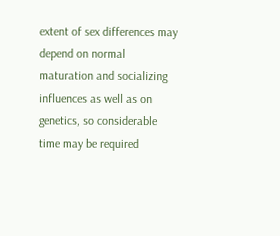extent of sex differences may depend on normal maturation and socializing influences as well as on genetics, so considerable time may be required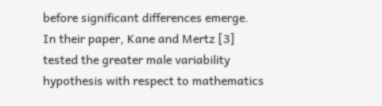before significant differences emerge.
In their paper, Kane and Mertz [3] tested the greater male variability hypothesis with respect to mathematics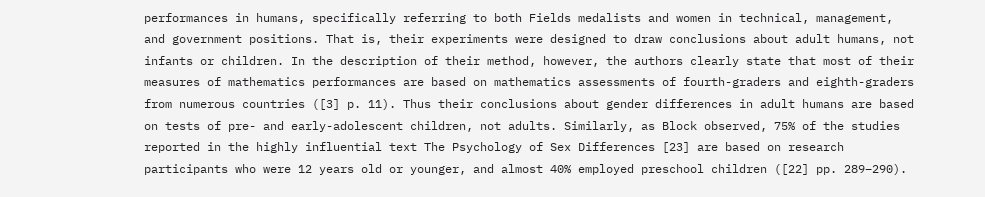performances in humans, specifically referring to both Fields medalists and women in technical, management, and government positions. That is, their experiments were designed to draw conclusions about adult humans, not infants or children. In the description of their method, however, the authors clearly state that most of their measures of mathematics performances are based on mathematics assessments of fourth-graders and eighth-graders from numerous countries ([3] p. 11). Thus their conclusions about gender differences in adult humans are based on tests of pre- and early-adolescent children, not adults. Similarly, as Block observed, 75% of the studies reported in the highly influential text The Psychology of Sex Differences [23] are based on research participants who were 12 years old or younger, and almost 40% employed preschool children ([22] pp. 289–290).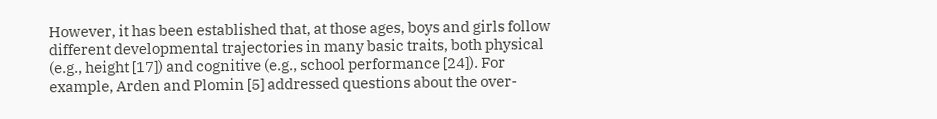However, it has been established that, at those ages, boys and girls follow different developmental trajectories in many basic traits, both physical (e.g., height [17]) and cognitive (e.g., school performance [24]). For example, Arden and Plomin [5] addressed questions about the over-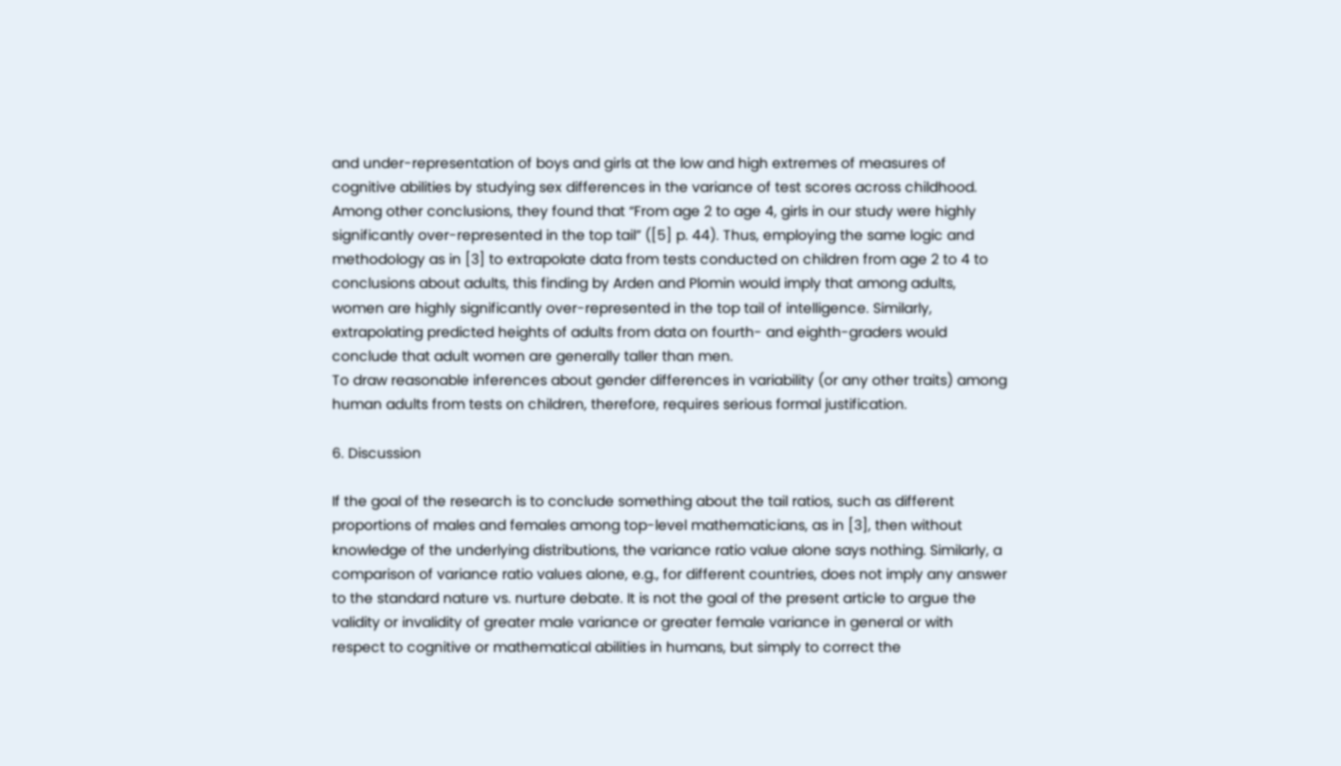and under-representation of boys and girls at the low and high extremes of measures of cognitive abilities by studying sex differences in the variance of test scores across childhood. Among other conclusions, they found that “From age 2 to age 4, girls in our study were highly significantly over-represented in the top tail” ([5] p. 44). Thus, employing the same logic and methodology as in [3] to extrapolate data from tests conducted on children from age 2 to 4 to conclusions about adults, this finding by Arden and Plomin would imply that among adults, women are highly significantly over-represented in the top tail of intelligence. Similarly, extrapolating predicted heights of adults from data on fourth- and eighth-graders would conclude that adult women are generally taller than men.
To draw reasonable inferences about gender differences in variability (or any other traits) among human adults from tests on children, therefore, requires serious formal justification.

6. Discussion

If the goal of the research is to conclude something about the tail ratios, such as different proportions of males and females among top-level mathematicians, as in [3], then without knowledge of the underlying distributions, the variance ratio value alone says nothing. Similarly, a comparison of variance ratio values alone, e.g., for different countries, does not imply any answer to the standard nature vs. nurture debate. It is not the goal of the present article to argue the validity or invalidity of greater male variance or greater female variance in general or with respect to cognitive or mathematical abilities in humans, but simply to correct the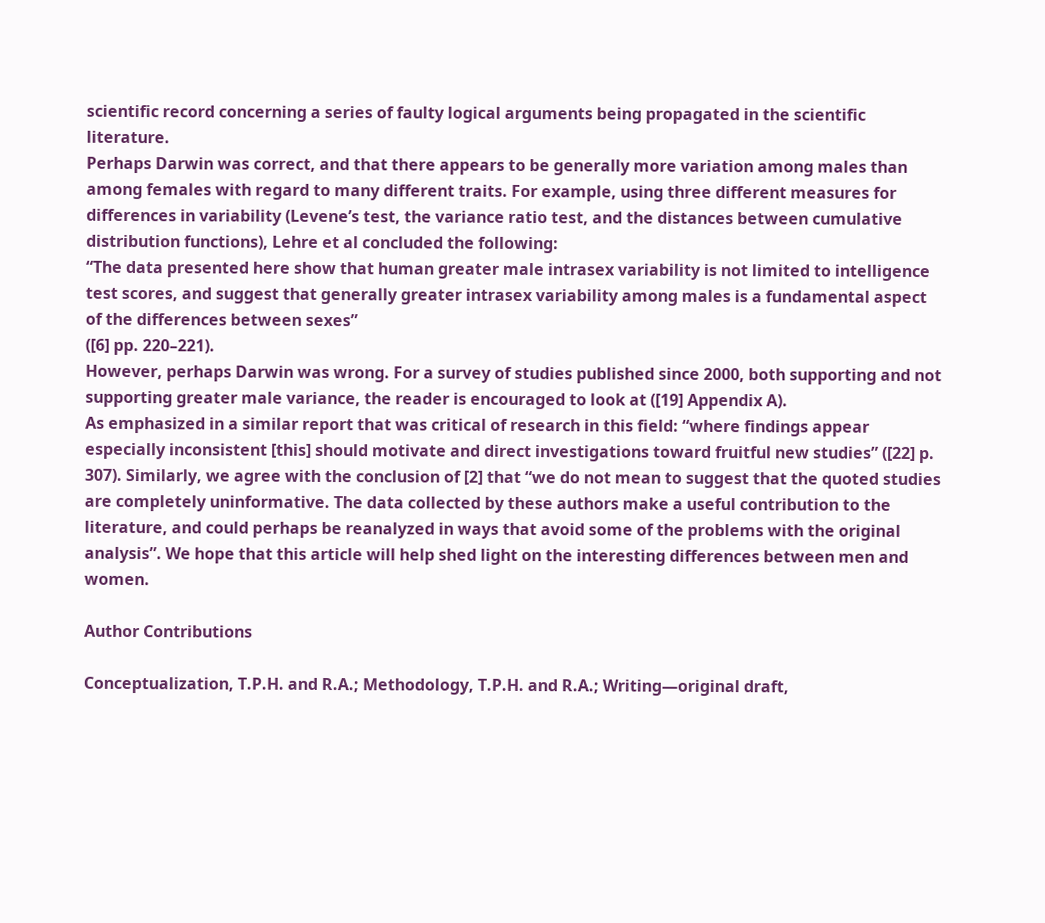scientific record concerning a series of faulty logical arguments being propagated in the scientific literature.
Perhaps Darwin was correct, and that there appears to be generally more variation among males than among females with regard to many different traits. For example, using three different measures for differences in variability (Levene’s test, the variance ratio test, and the distances between cumulative distribution functions), Lehre et al concluded the following:
“The data presented here show that human greater male intrasex variability is not limited to intelligence test scores, and suggest that generally greater intrasex variability among males is a fundamental aspect of the differences between sexes”
([6] pp. 220–221).
However, perhaps Darwin was wrong. For a survey of studies published since 2000, both supporting and not supporting greater male variance, the reader is encouraged to look at ([19] Appendix A).
As emphasized in a similar report that was critical of research in this field: “where findings appear especially inconsistent [this] should motivate and direct investigations toward fruitful new studies” ([22] p. 307). Similarly, we agree with the conclusion of [2] that “we do not mean to suggest that the quoted studies are completely uninformative. The data collected by these authors make a useful contribution to the literature, and could perhaps be reanalyzed in ways that avoid some of the problems with the original analysis”. We hope that this article will help shed light on the interesting differences between men and women.

Author Contributions

Conceptualization, T.P.H. and R.A.; Methodology, T.P.H. and R.A.; Writing—original draft,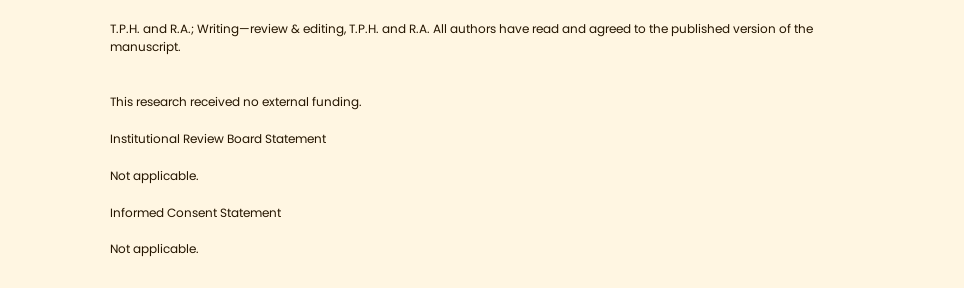T.P.H. and R.A.; Writing—review & editing, T.P.H. and R.A. All authors have read and agreed to the published version of the manuscript.


This research received no external funding.

Institutional Review Board Statement

Not applicable.

Informed Consent Statement

Not applicable.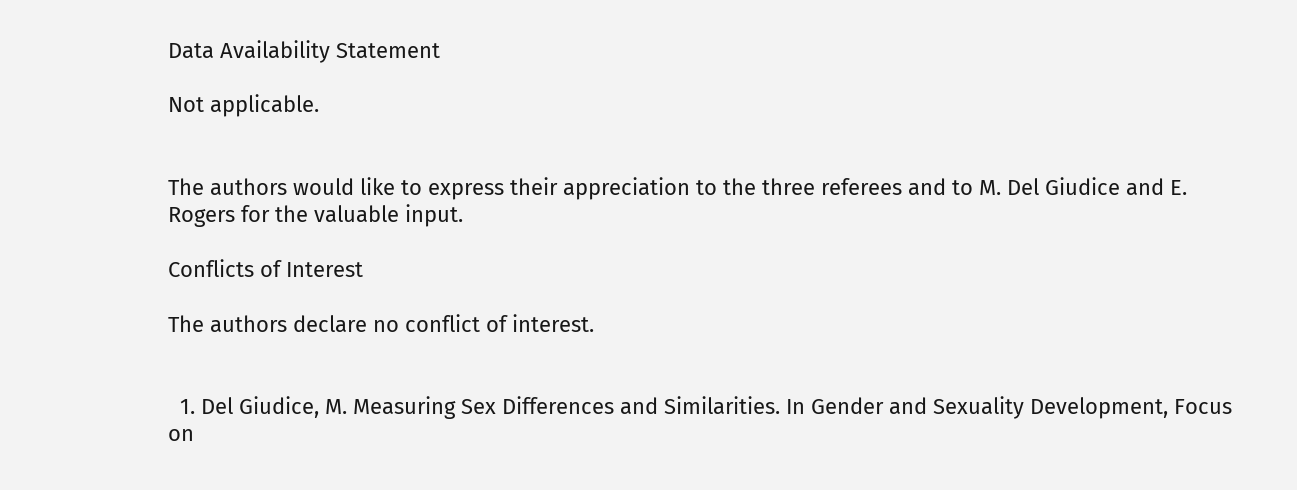Data Availability Statement

Not applicable.


The authors would like to express their appreciation to the three referees and to M. Del Giudice and E. Rogers for the valuable input.

Conflicts of Interest

The authors declare no conflict of interest.


  1. Del Giudice, M. Measuring Sex Differences and Similarities. In Gender and Sexuality Development, Focus on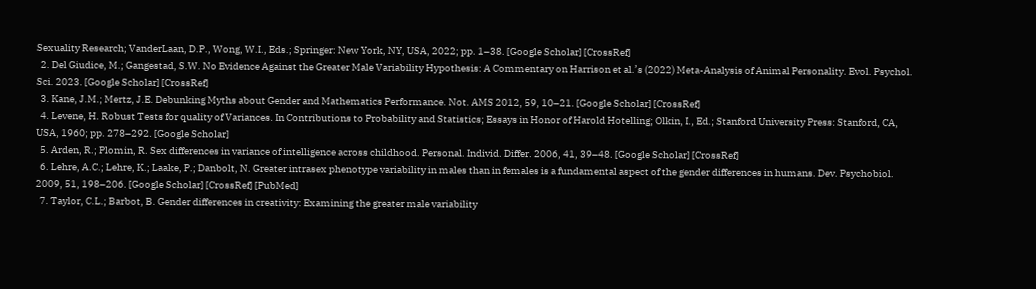Sexuality Research; VanderLaan, D.P., Wong, W.I., Eds.; Springer: New York, NY, USA, 2022; pp. 1–38. [Google Scholar] [CrossRef]
  2. Del Giudice, M.; Gangestad, S.W. No Evidence Against the Greater Male Variability Hypothesis: A Commentary on Harrison et al.’s (2022) Meta-Analysis of Animal Personality. Evol. Psychol. Sci. 2023. [Google Scholar] [CrossRef]
  3. Kane, J.M.; Mertz, J.E. Debunking Myths about Gender and Mathematics Performance. Not. AMS 2012, 59, 10–21. [Google Scholar] [CrossRef]
  4. Levene, H. Robust Tests for quality of Variances. In Contributions to Probability and Statistics; Essays in Honor of Harold Hotelling; Olkin, I., Ed.; Stanford University Press: Stanford, CA, USA, 1960; pp. 278–292. [Google Scholar]
  5. Arden, R.; Plomin, R. Sex differences in variance of intelligence across childhood. Personal. Individ. Differ. 2006, 41, 39–48. [Google Scholar] [CrossRef]
  6. Lehre, A.C.; Lehre, K.; Laake, P.; Danbolt, N. Greater intrasex phenotype variability in males than in females is a fundamental aspect of the gender differences in humans. Dev. Psychobiol. 2009, 51, 198–206. [Google Scholar] [CrossRef] [PubMed]
  7. Taylor, C.L.; Barbot, B. Gender differences in creativity: Examining the greater male variability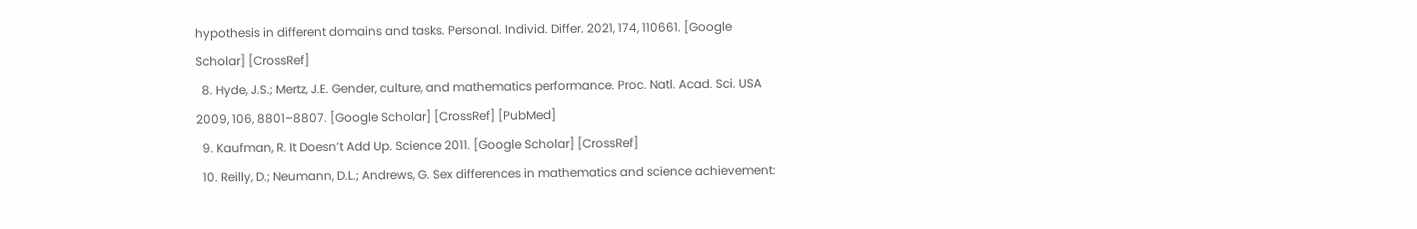hypothesis in different domains and tasks. Personal. Individ. Differ. 2021, 174, 110661. [Google Scholar] [CrossRef]
  8. Hyde, J.S.; Mertz, J.E. Gender, culture, and mathematics performance. Proc. Natl. Acad. Sci. USA 2009, 106, 8801–8807. [Google Scholar] [CrossRef] [PubMed]
  9. Kaufman, R. It Doesn’t Add Up. Science 2011. [Google Scholar] [CrossRef]
  10. Reilly, D.; Neumann, D.L.; Andrews, G. Sex differences in mathematics and science achievement: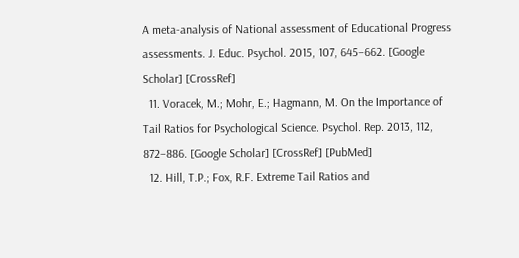A meta-analysis of National assessment of Educational Progress assessments. J. Educ. Psychol. 2015, 107, 645–662. [Google Scholar] [CrossRef]
  11. Voracek, M.; Mohr, E.; Hagmann, M. On the Importance of Tail Ratios for Psychological Science. Psychol. Rep. 2013, 112, 872–886. [Google Scholar] [CrossRef] [PubMed]
  12. Hill, T.P.; Fox, R.F. Extreme Tail Ratios and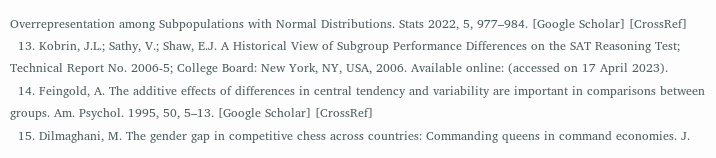Overrepresentation among Subpopulations with Normal Distributions. Stats 2022, 5, 977–984. [Google Scholar] [CrossRef]
  13. Kobrin, J.L.; Sathy, V.; Shaw, E.J. A Historical View of Subgroup Performance Differences on the SAT Reasoning Test; Technical Report No. 2006-5; College Board: New York, NY, USA, 2006. Available online: (accessed on 17 April 2023).
  14. Feingold, A. The additive effects of differences in central tendency and variability are important in comparisons between groups. Am. Psychol. 1995, 50, 5–13. [Google Scholar] [CrossRef]
  15. Dilmaghani, M. The gender gap in competitive chess across countries: Commanding queens in command economies. J.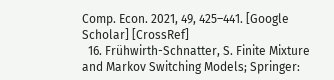Comp. Econ. 2021, 49, 425–441. [Google Scholar] [CrossRef]
  16. Frühwirth-Schnatter, S. Finite Mixture and Markov Switching Models; Springer: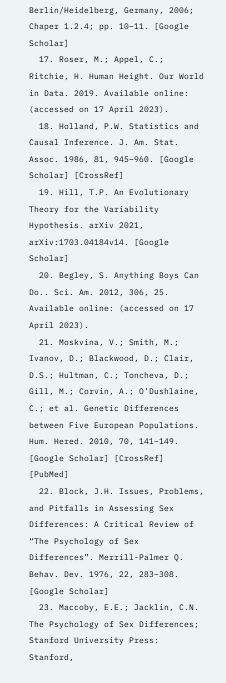Berlin/Heidelberg, Germany, 2006; Chaper 1.2.4; pp. 10–11. [Google Scholar]
  17. Roser, M.; Appel, C.; Ritchie, H. Human Height. Our World in Data. 2019. Available online: (accessed on 17 April 2023).
  18. Holland, P.W. Statistics and Causal Inference. J. Am. Stat. Assoc. 1986, 81, 945–960. [Google Scholar] [CrossRef]
  19. Hill, T.P. An Evolutionary Theory for the Variability Hypothesis. arXiv 2021, arXiv:1703.04184v14. [Google Scholar]
  20. Begley, S. Anything Boys Can Do.. Sci. Am. 2012, 306, 25. Available online: (accessed on 17 April 2023).
  21. Moskvina, V.; Smith, M.; Ivanov, D.; Blackwood, D.; Clair, D.S.; Hultman, C.; Toncheva, D.; Gill, M.; Corvin, A.; O’Dushlaine, C.; et al. Genetic Differences between Five European Populations. Hum. Hered. 2010, 70, 141–149. [Google Scholar] [CrossRef] [PubMed]
  22. Block, J.H. Issues, Problems, and Pitfalls in Assessing Sex Differences: A Critical Review of “The Psychology of Sex Differences”. Merrill-Palmer Q. Behav. Dev. 1976, 22, 283–308. [Google Scholar]
  23. Maccoby, E.E.; Jacklin, C.N. The Psychology of Sex Differences; Stanford University Press: Stanford,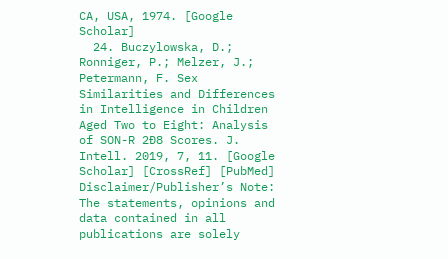CA, USA, 1974. [Google Scholar]
  24. Buczylowska, D.; Ronniger, P.; Melzer, J.; Petermann, F. Sex Similarities and Differences in Intelligence in Children Aged Two to Eight: Analysis of SON-R 2Ð8 Scores. J. Intell. 2019, 7, 11. [Google Scholar] [CrossRef] [PubMed]
Disclaimer/Publisher’s Note: The statements, opinions and data contained in all publications are solely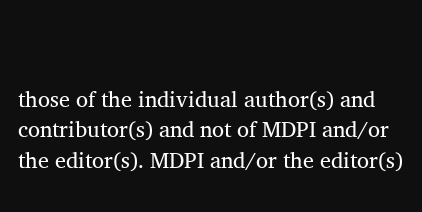those of the individual author(s) and contributor(s) and not of MDPI and/or the editor(s). MDPI and/or the editor(s)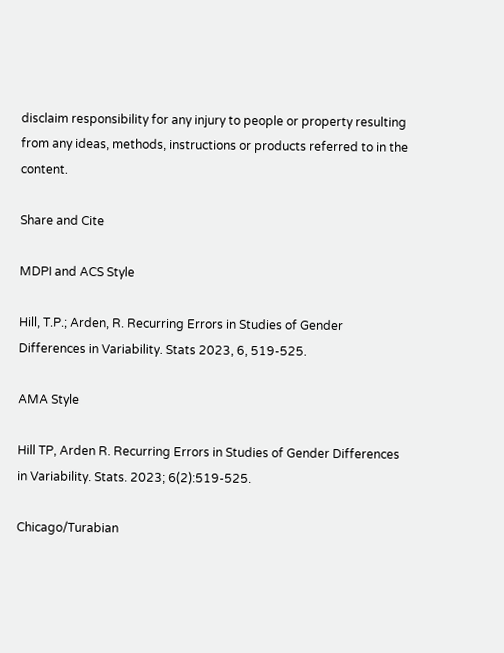disclaim responsibility for any injury to people or property resulting from any ideas, methods, instructions or products referred to in the content.

Share and Cite

MDPI and ACS Style

Hill, T.P.; Arden, R. Recurring Errors in Studies of Gender Differences in Variability. Stats 2023, 6, 519-525.

AMA Style

Hill TP, Arden R. Recurring Errors in Studies of Gender Differences in Variability. Stats. 2023; 6(2):519-525.

Chicago/Turabian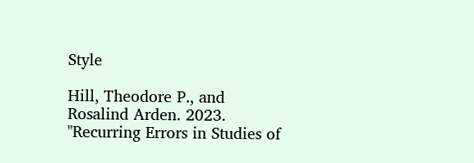Style

Hill, Theodore P., and Rosalind Arden. 2023. "Recurring Errors in Studies of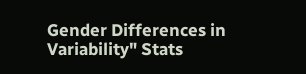Gender Differences in Variability" Stats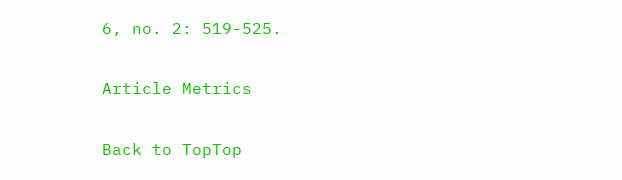6, no. 2: 519-525.

Article Metrics

Back to TopTop